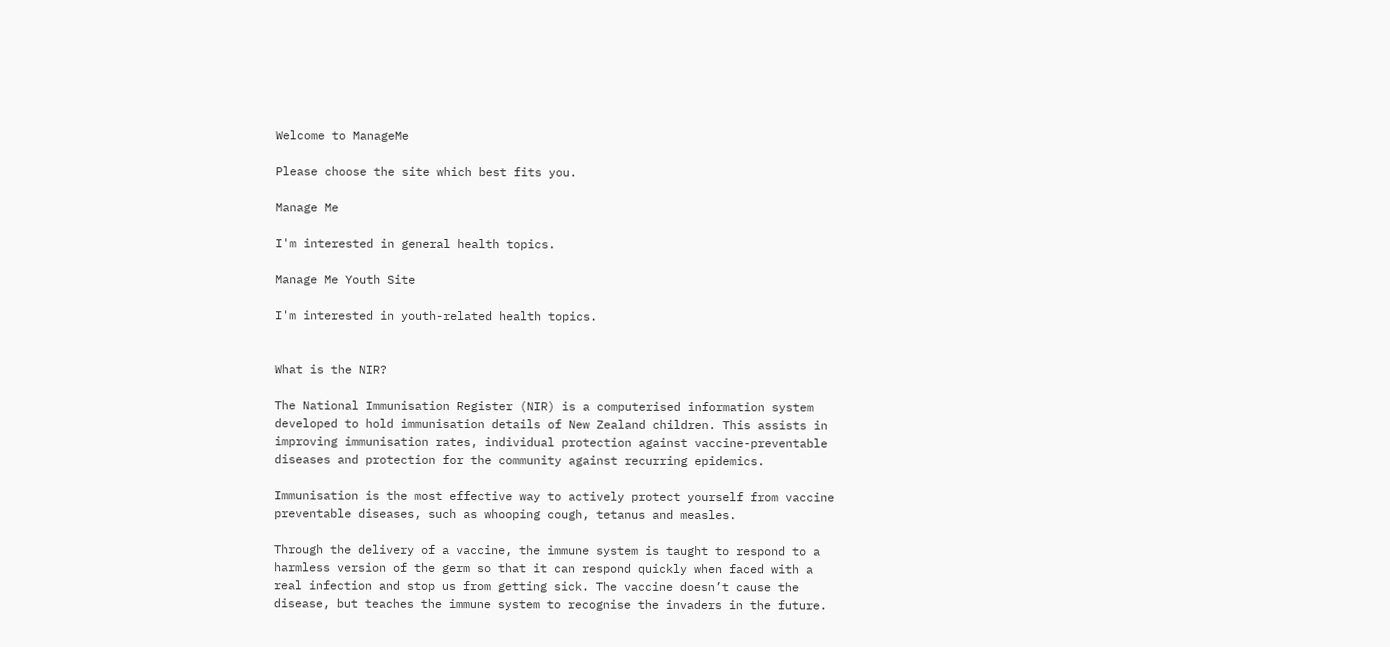Welcome to ManageMe

Please choose the site which best fits you.

Manage Me

I'm interested in general health topics.

Manage Me Youth Site

I'm interested in youth-related health topics.


What is the NIR?

The National Immunisation Register (NIR) is a computerised information system developed to hold immunisation details of New Zealand children. This assists in improving immunisation rates, individual protection against vaccine-preventable diseases and protection for the community against recurring epidemics.

Immunisation is the most effective way to actively protect yourself from vaccine preventable diseases, such as whooping cough, tetanus and measles.

Through the delivery of a vaccine, the immune system is taught to respond to a harmless version of the germ so that it can respond quickly when faced with a real infection and stop us from getting sick. The vaccine doesn’t cause the disease, but teaches the immune system to recognise the invaders in the future.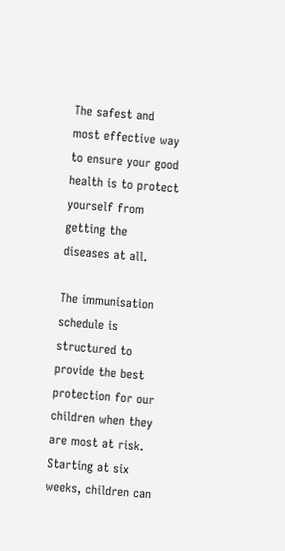The safest and most effective way to ensure your good health is to protect yourself from getting the diseases at all.

The immunisation schedule is structured to provide the best protection for our children when they are most at risk. Starting at six weeks, children can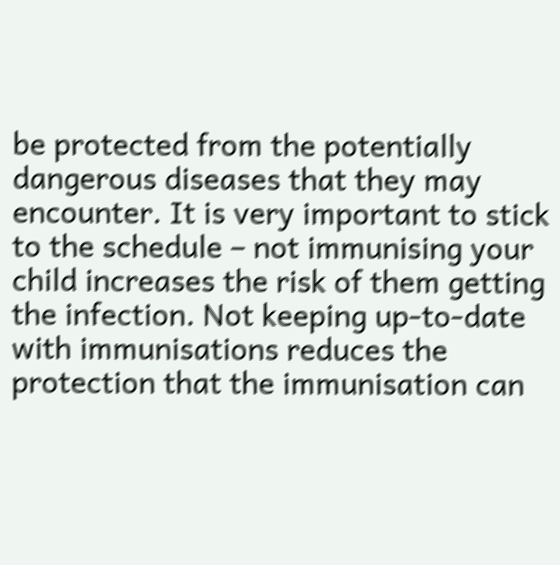be protected from the potentially dangerous diseases that they may encounter. It is very important to stick to the schedule – not immunising your child increases the risk of them getting the infection. Not keeping up-to-date with immunisations reduces the protection that the immunisation can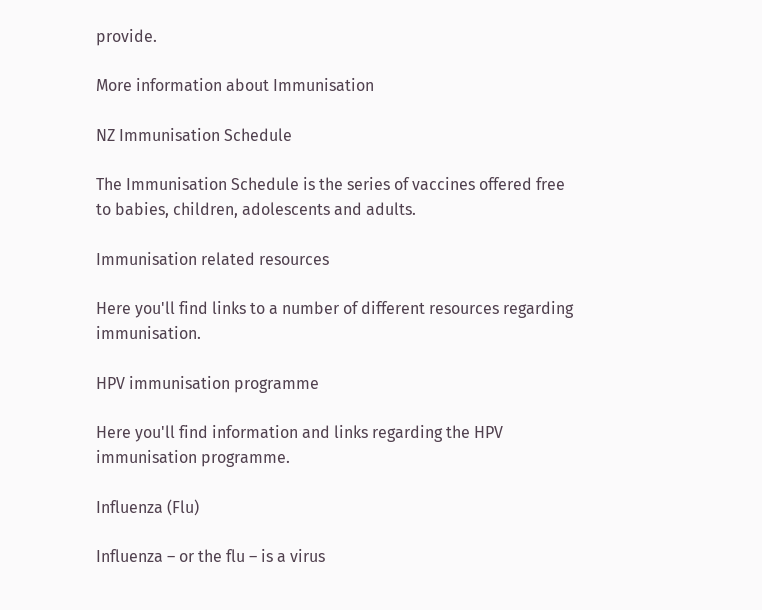provide.

More information about Immunisation

NZ Immunisation Schedule

The Immunisation Schedule is the series of vaccines offered free to babies, children, adolescents and adults.

Immunisation related resources

Here you'll find links to a number of different resources regarding immunisation.

HPV immunisation programme

Here you'll find information and links regarding the HPV immunisation programme.

Influenza (Flu)

Influenza – or the flu – is a virus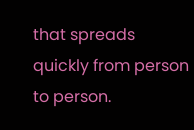that spreads quickly from person to person.